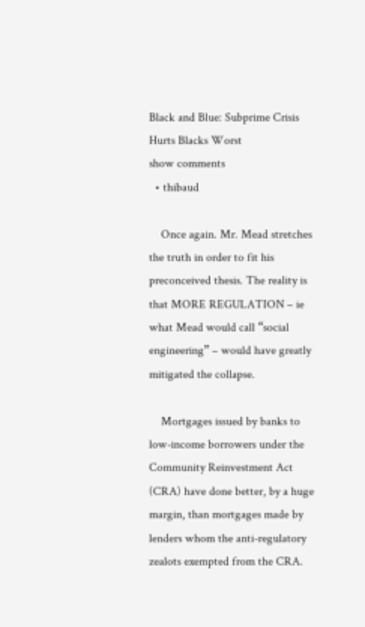Black and Blue: Subprime Crisis Hurts Blacks Worst
show comments
  • thibaud

    Once again. Mr. Mead stretches the truth in order to fit his preconceived thesis. The reality is that MORE REGULATION – ie what Mead would call “social engineering” – would have greatly mitigated the collapse.

    Mortgages issued by banks to low-income borrowers under the Community Reinvestment Act (CRA) have done better, by a huge margin, than mortgages made by lenders whom the anti-regulatory zealots exempted from the CRA.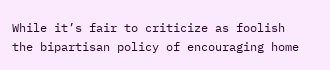While it’s fair to criticize as foolish the bipartisan policy of encouraging home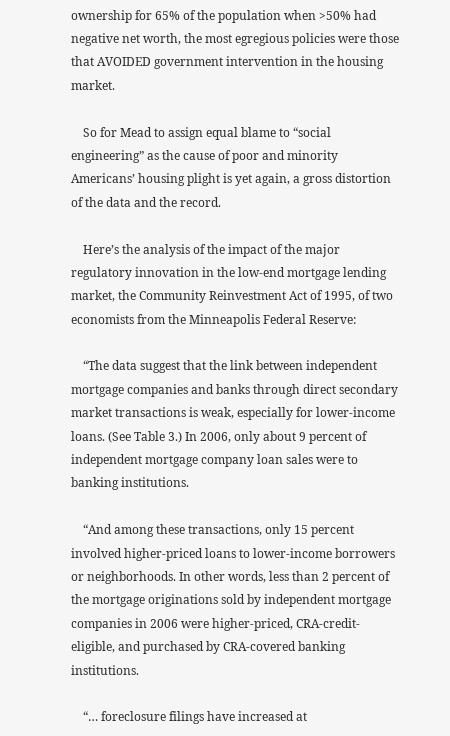ownership for 65% of the population when >50% had negative net worth, the most egregious policies were those that AVOIDED government intervention in the housing market.

    So for Mead to assign equal blame to “social engineering” as the cause of poor and minority Americans’ housing plight is yet again, a gross distortion of the data and the record.

    Here’s the analysis of the impact of the major regulatory innovation in the low-end mortgage lending market, the Community Reinvestment Act of 1995, of two economists from the Minneapolis Federal Reserve:

    “The data suggest that the link between independent mortgage companies and banks through direct secondary market transactions is weak, especially for lower-income loans. (See Table 3.) In 2006, only about 9 percent of independent mortgage company loan sales were to banking institutions.

    “And among these transactions, only 15 percent involved higher-priced loans to lower-income borrowers or neighborhoods. In other words, less than 2 percent of the mortgage originations sold by independent mortgage companies in 2006 were higher-priced, CRA-credit-eligible, and purchased by CRA-covered banking institutions.

    “… foreclosure filings have increased at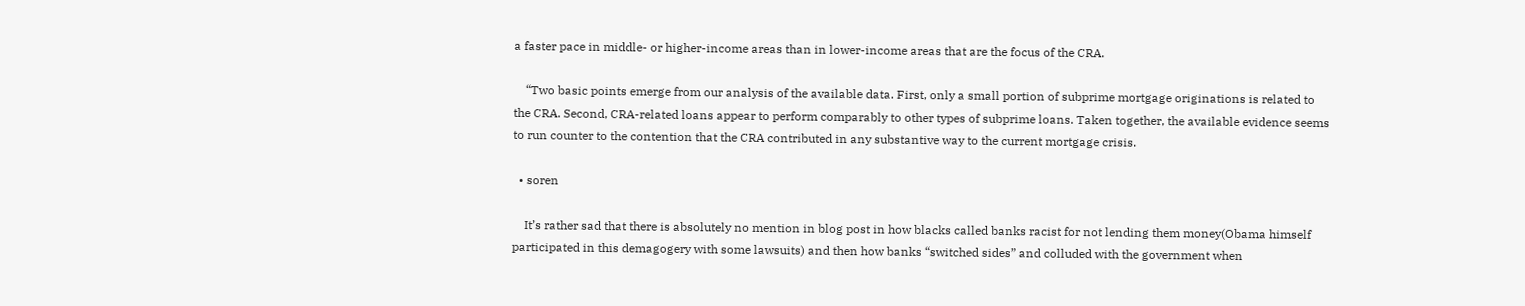a faster pace in middle- or higher-income areas than in lower-income areas that are the focus of the CRA.

    “Two basic points emerge from our analysis of the available data. First, only a small portion of subprime mortgage originations is related to the CRA. Second, CRA-related loans appear to perform comparably to other types of subprime loans. Taken together, the available evidence seems to run counter to the contention that the CRA contributed in any substantive way to the current mortgage crisis.

  • soren

    It’s rather sad that there is absolutely no mention in blog post in how blacks called banks racist for not lending them money(Obama himself participated in this demagogery with some lawsuits) and then how banks “switched sides” and colluded with the government when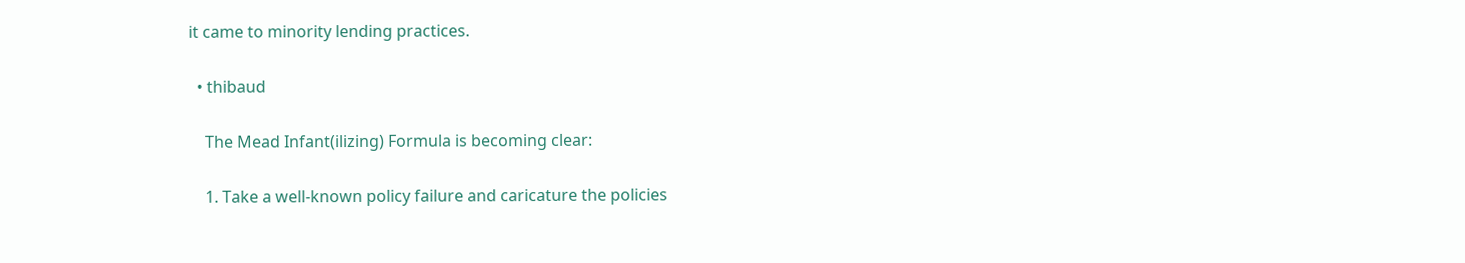it came to minority lending practices.

  • thibaud

    The Mead Infant(ilizing) Formula is becoming clear:

    1. Take a well-known policy failure and caricature the policies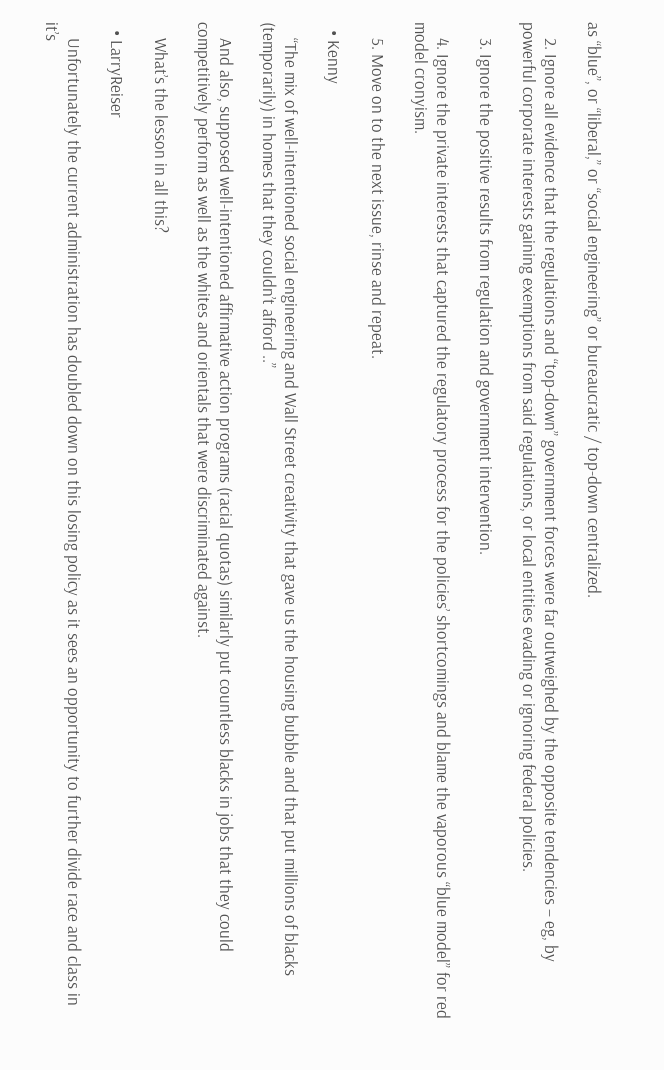as “blue”, or “liberal,” or “social engineering” or bureaucratic / top-down centralized.

    2. Ignore all evidence that the regulations and “top-down” government forces were far outweighed by the opposite tendencies – eg, by powerful corporate interests gaining exemptions from said regulations, or local entities evading or ignoring federal policies.

    3. Ignore the positive results from regulation and government intervention.

    4. Ignore the private interests that captured the regulatory process for the policies’ shortcomings and blame the vaporous “blue model” for red model cronyism.

    5. Move on to the next issue, rinse and repeat.

  • Kenny

    “The mix of well-intentioned social engineering and Wall Street creativity that gave us the housing bubble and that put millions of blacks (temporarily) in homes that they couldn’t afford ..”

    And also, supposed well-intentioned affirmative action programs (racial quotas) similarly put countless blacks in jobs that they could competitively perform as well as the whites and orientals that were discriminated against.

    What’s the lesson in all this?

  • LarryReiser

    Unfortunately the current administration has doubled down on this losing policy as it sees an opportunity to further divide race and class in it’s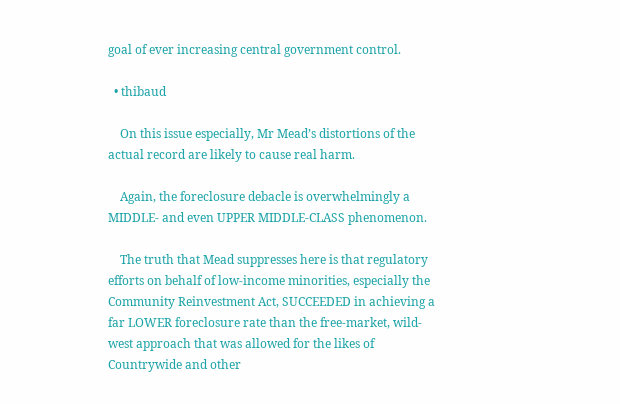goal of ever increasing central government control.

  • thibaud

    On this issue especially, Mr Mead’s distortions of the actual record are likely to cause real harm.

    Again, the foreclosure debacle is overwhelmingly a MIDDLE- and even UPPER MIDDLE-CLASS phenomenon.

    The truth that Mead suppresses here is that regulatory efforts on behalf of low-income minorities, especially the Community Reinvestment Act, SUCCEEDED in achieving a far LOWER foreclosure rate than the free-market, wild-west approach that was allowed for the likes of Countrywide and other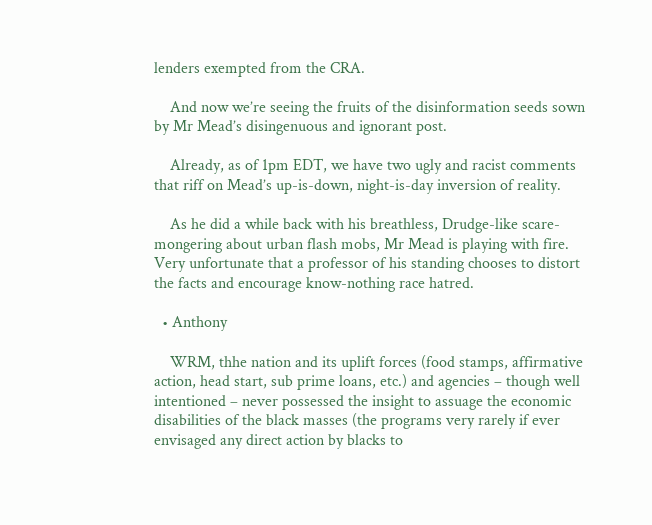lenders exempted from the CRA.

    And now we’re seeing the fruits of the disinformation seeds sown by Mr Mead’s disingenuous and ignorant post.

    Already, as of 1pm EDT, we have two ugly and racist comments that riff on Mead’s up-is-down, night-is-day inversion of reality.

    As he did a while back with his breathless, Drudge-like scare-mongering about urban flash mobs, Mr Mead is playing with fire. Very unfortunate that a professor of his standing chooses to distort the facts and encourage know-nothing race hatred.

  • Anthony

    WRM, thhe nation and its uplift forces (food stamps, affirmative action, head start, sub prime loans, etc.) and agencies – though well intentioned – never possessed the insight to assuage the economic disabilities of the black masses (the programs very rarely if ever envisaged any direct action by blacks to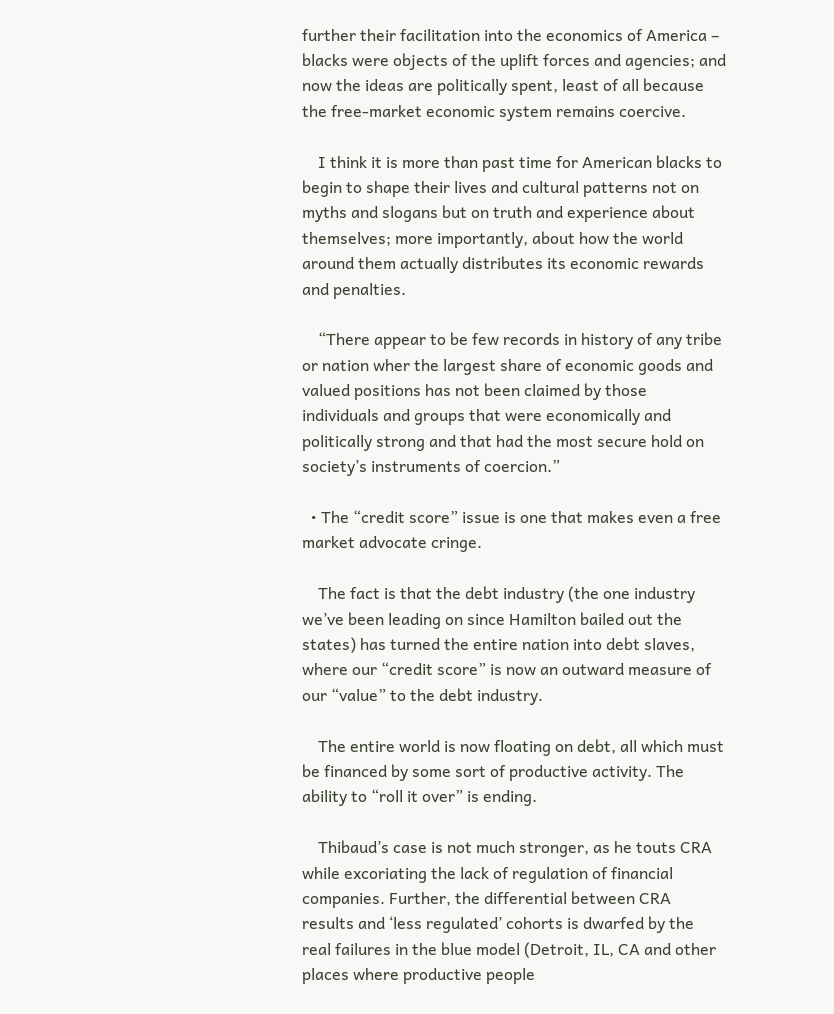further their facilitation into the economics of America – blacks were objects of the uplift forces and agencies; and now the ideas are politically spent, least of all because the free-market economic system remains coercive.

    I think it is more than past time for American blacks to begin to shape their lives and cultural patterns not on myths and slogans but on truth and experience about themselves; more importantly, about how the world around them actually distributes its economic rewards and penalties.

    “There appear to be few records in history of any tribe or nation wher the largest share of economic goods and valued positions has not been claimed by those individuals and groups that were economically and politically strong and that had the most secure hold on society’s instruments of coercion.”

  • The “credit score” issue is one that makes even a free market advocate cringe.

    The fact is that the debt industry (the one industry we’ve been leading on since Hamilton bailed out the states) has turned the entire nation into debt slaves, where our “credit score” is now an outward measure of our “value” to the debt industry.

    The entire world is now floating on debt, all which must be financed by some sort of productive activity. The ability to “roll it over” is ending.

    Thibaud’s case is not much stronger, as he touts CRA while excoriating the lack of regulation of financial companies. Further, the differential between CRA results and ‘less regulated’ cohorts is dwarfed by the real failures in the blue model (Detroit, IL, CA and other places where productive people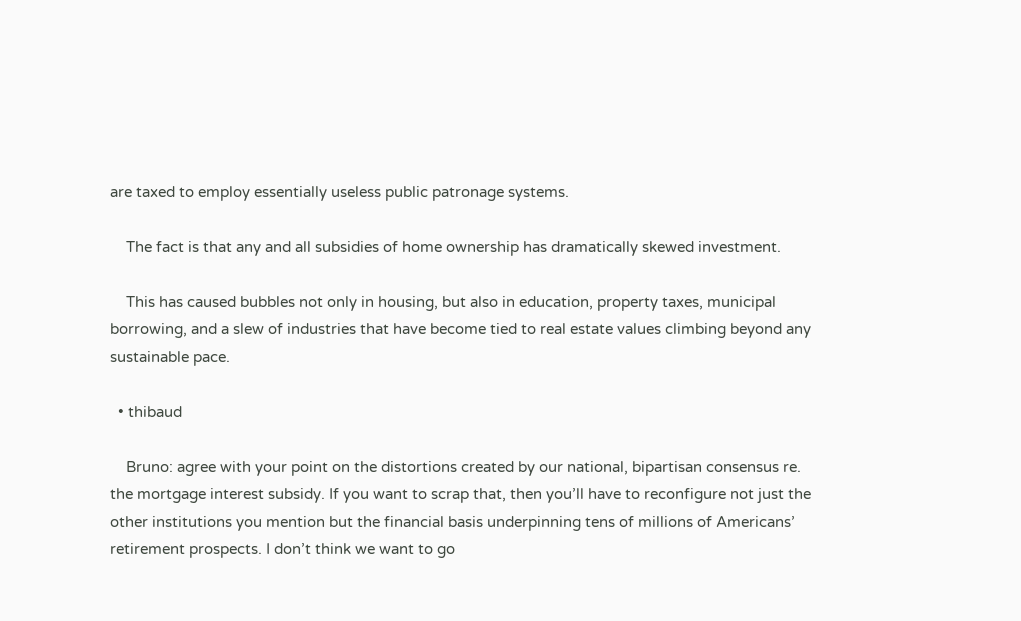are taxed to employ essentially useless public patronage systems.

    The fact is that any and all subsidies of home ownership has dramatically skewed investment.

    This has caused bubbles not only in housing, but also in education, property taxes, municipal borrowing, and a slew of industries that have become tied to real estate values climbing beyond any sustainable pace.

  • thibaud

    Bruno: agree with your point on the distortions created by our national, bipartisan consensus re. the mortgage interest subsidy. If you want to scrap that, then you’ll have to reconfigure not just the other institutions you mention but the financial basis underpinning tens of millions of Americans’ retirement prospects. I don’t think we want to go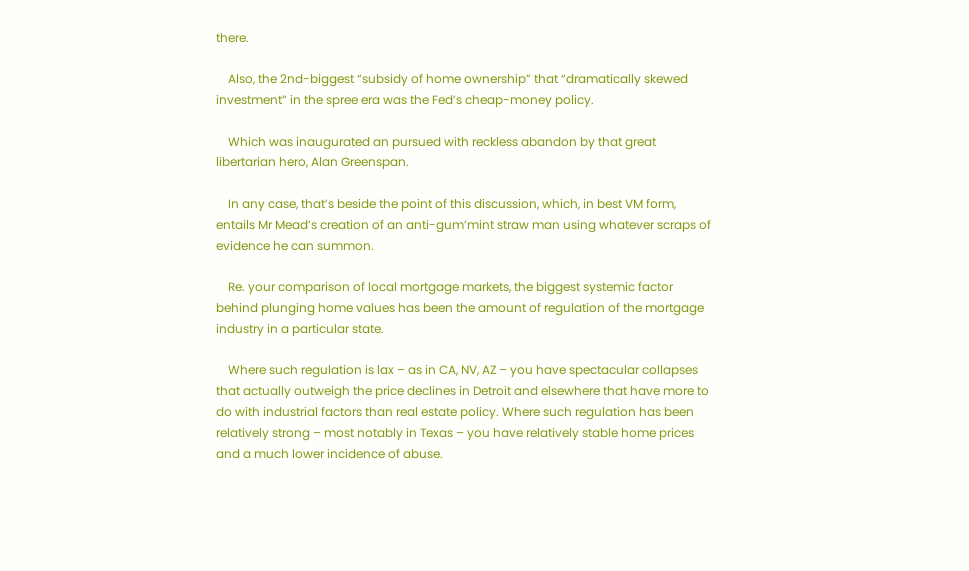there.

    Also, the 2nd-biggest “subsidy of home ownership” that “dramatically skewed investment” in the spree era was the Fed’s cheap-money policy.

    Which was inaugurated an pursued with reckless abandon by that great libertarian hero, Alan Greenspan.

    In any case, that’s beside the point of this discussion, which, in best VM form, entails Mr Mead’s creation of an anti-gum’mint straw man using whatever scraps of evidence he can summon.

    Re. your comparison of local mortgage markets, the biggest systemic factor behind plunging home values has been the amount of regulation of the mortgage industry in a particular state.

    Where such regulation is lax – as in CA, NV, AZ – you have spectacular collapses that actually outweigh the price declines in Detroit and elsewhere that have more to do with industrial factors than real estate policy. Where such regulation has been relatively strong – most notably in Texas – you have relatively stable home prices and a much lower incidence of abuse.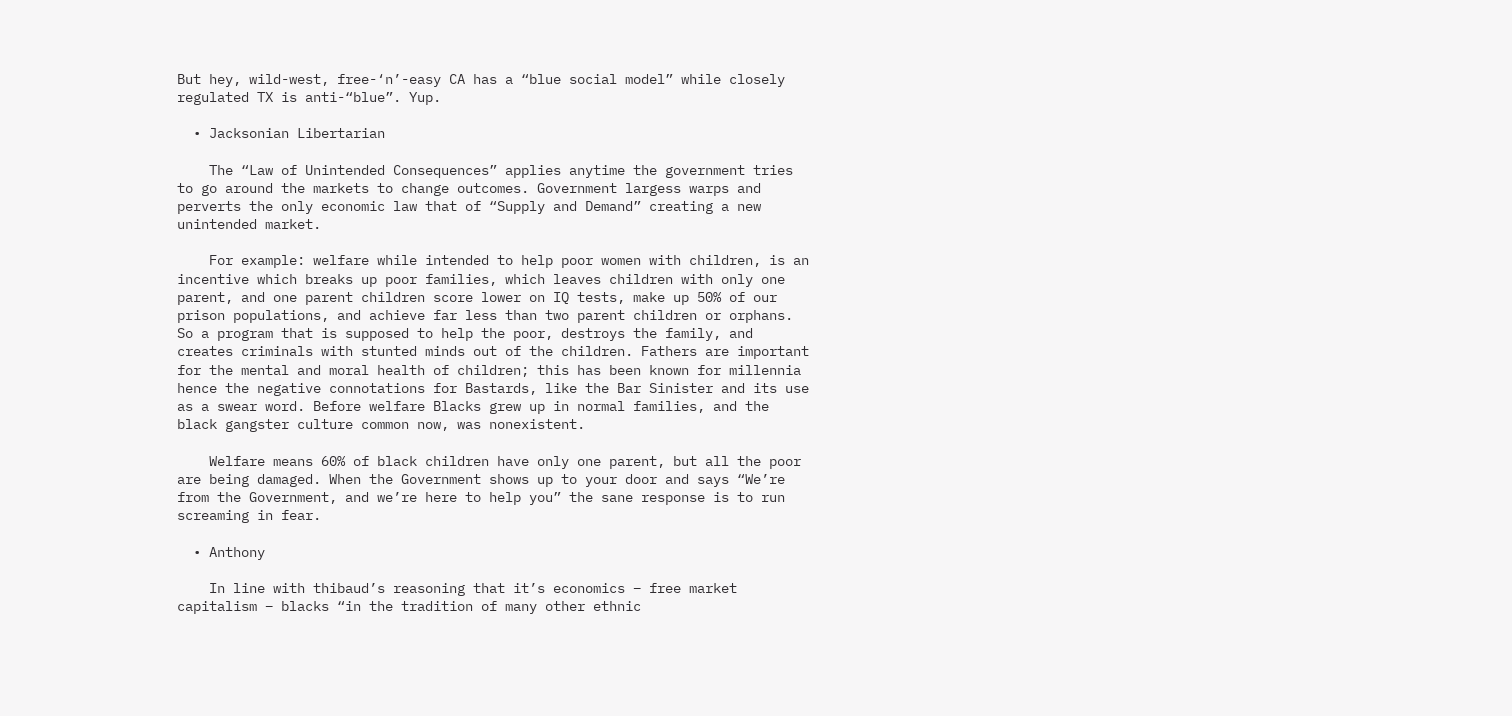But hey, wild-west, free-‘n’-easy CA has a “blue social model” while closely regulated TX is anti-“blue”. Yup.

  • Jacksonian Libertarian

    The “Law of Unintended Consequences” applies anytime the government tries to go around the markets to change outcomes. Government largess warps and perverts the only economic law that of “Supply and Demand” creating a new unintended market.

    For example: welfare while intended to help poor women with children, is an incentive which breaks up poor families, which leaves children with only one parent, and one parent children score lower on IQ tests, make up 50% of our prison populations, and achieve far less than two parent children or orphans. So a program that is supposed to help the poor, destroys the family, and creates criminals with stunted minds out of the children. Fathers are important for the mental and moral health of children; this has been known for millennia hence the negative connotations for Bastards, like the Bar Sinister and its use as a swear word. Before welfare Blacks grew up in normal families, and the black gangster culture common now, was nonexistent.

    Welfare means 60% of black children have only one parent, but all the poor are being damaged. When the Government shows up to your door and says “We’re from the Government, and we’re here to help you” the sane response is to run screaming in fear.

  • Anthony

    In line with thibaud’s reasoning that it’s economics – free market capitalism – blacks “in the tradition of many other ethnic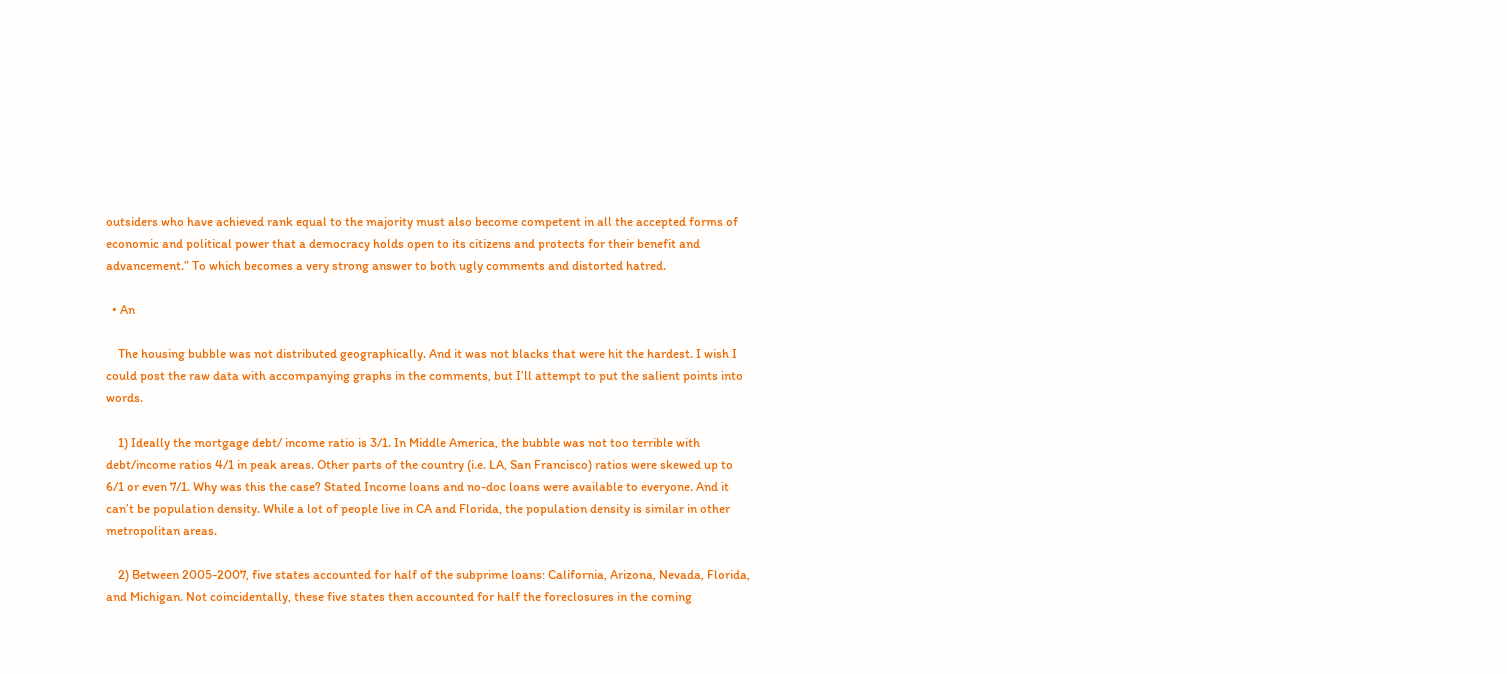outsiders who have achieved rank equal to the majority must also become competent in all the accepted forms of economic and political power that a democracy holds open to its citizens and protects for their benefit and advancement.” To which becomes a very strong answer to both ugly comments and distorted hatred.

  • An

    The housing bubble was not distributed geographically. And it was not blacks that were hit the hardest. I wish I could post the raw data with accompanying graphs in the comments, but I’ll attempt to put the salient points into words.

    1) Ideally the mortgage debt/ income ratio is 3/1. In Middle America, the bubble was not too terrible with debt/income ratios 4/1 in peak areas. Other parts of the country (i.e. LA, San Francisco) ratios were skewed up to 6/1 or even 7/1. Why was this the case? Stated Income loans and no-doc loans were available to everyone. And it can’t be population density. While a lot of people live in CA and Florida, the population density is similar in other metropolitan areas.

    2) Between 2005-2007, five states accounted for half of the subprime loans: California, Arizona, Nevada, Florida, and Michigan. Not coincidentally, these five states then accounted for half the foreclosures in the coming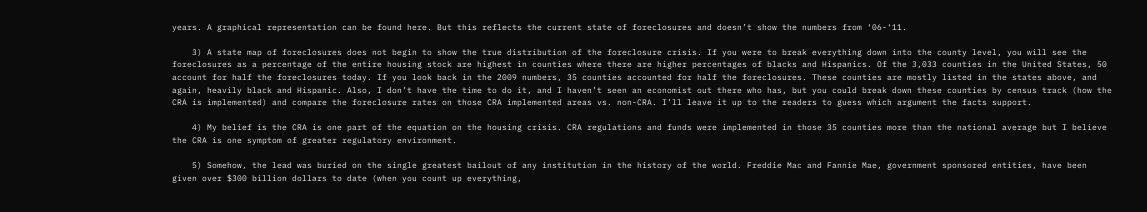years. A graphical representation can be found here. But this reflects the current state of foreclosures and doesn’t show the numbers from ‘06-‘11.

    3) A state map of foreclosures does not begin to show the true distribution of the foreclosure crisis. If you were to break everything down into the county level, you will see the foreclosures as a percentage of the entire housing stock are highest in counties where there are higher percentages of blacks and Hispanics. Of the 3,033 counties in the United States, 50 account for half the foreclosures today. If you look back in the 2009 numbers, 35 counties accounted for half the foreclosures. These counties are mostly listed in the states above, and again, heavily black and Hispanic. Also, I don’t have the time to do it, and I haven’t seen an economist out there who has, but you could break down these counties by census track (how the CRA is implemented) and compare the foreclosure rates on those CRA implemented areas vs. non-CRA. I’ll leave it up to the readers to guess which argument the facts support.

    4) My belief is the CRA is one part of the equation on the housing crisis. CRA regulations and funds were implemented in those 35 counties more than the national average but I believe the CRA is one symptom of greater regulatory environment.

    5) Somehow, the lead was buried on the single greatest bailout of any institution in the history of the world. Freddie Mac and Fannie Mae, government sponsored entities, have been given over $300 billion dollars to date (when you count up everything,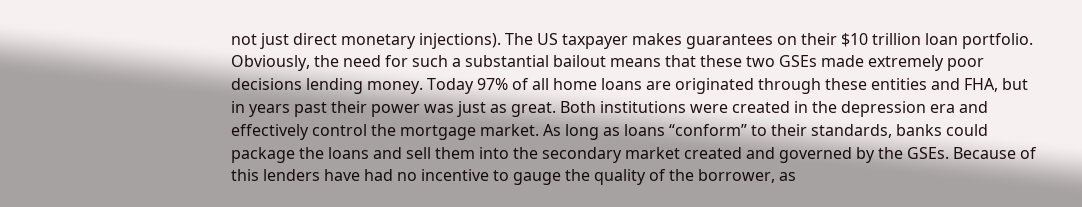not just direct monetary injections). The US taxpayer makes guarantees on their $10 trillion loan portfolio. Obviously, the need for such a substantial bailout means that these two GSEs made extremely poor decisions lending money. Today 97% of all home loans are originated through these entities and FHA, but in years past their power was just as great. Both institutions were created in the depression era and effectively control the mortgage market. As long as loans “conform” to their standards, banks could package the loans and sell them into the secondary market created and governed by the GSEs. Because of this lenders have had no incentive to gauge the quality of the borrower, as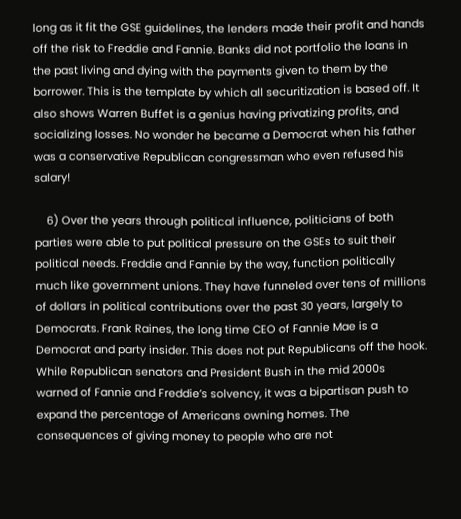long as it fit the GSE guidelines, the lenders made their profit and hands off the risk to Freddie and Fannie. Banks did not portfolio the loans in the past living and dying with the payments given to them by the borrower. This is the template by which all securitization is based off. It also shows Warren Buffet is a genius having privatizing profits, and socializing losses. No wonder he became a Democrat when his father was a conservative Republican congressman who even refused his salary!

    6) Over the years through political influence, politicians of both parties were able to put political pressure on the GSEs to suit their political needs. Freddie and Fannie by the way, function politically much like government unions. They have funneled over tens of millions of dollars in political contributions over the past 30 years, largely to Democrats. Frank Raines, the long time CEO of Fannie Mae is a Democrat and party insider. This does not put Republicans off the hook. While Republican senators and President Bush in the mid 2000s warned of Fannie and Freddie’s solvency, it was a bipartisan push to expand the percentage of Americans owning homes. The consequences of giving money to people who are not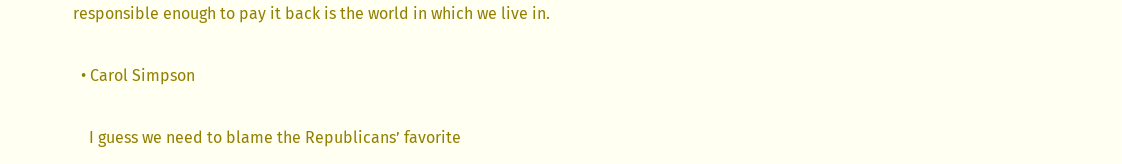responsible enough to pay it back is the world in which we live in.

  • Carol Simpson

    I guess we need to blame the Republicans’ favorite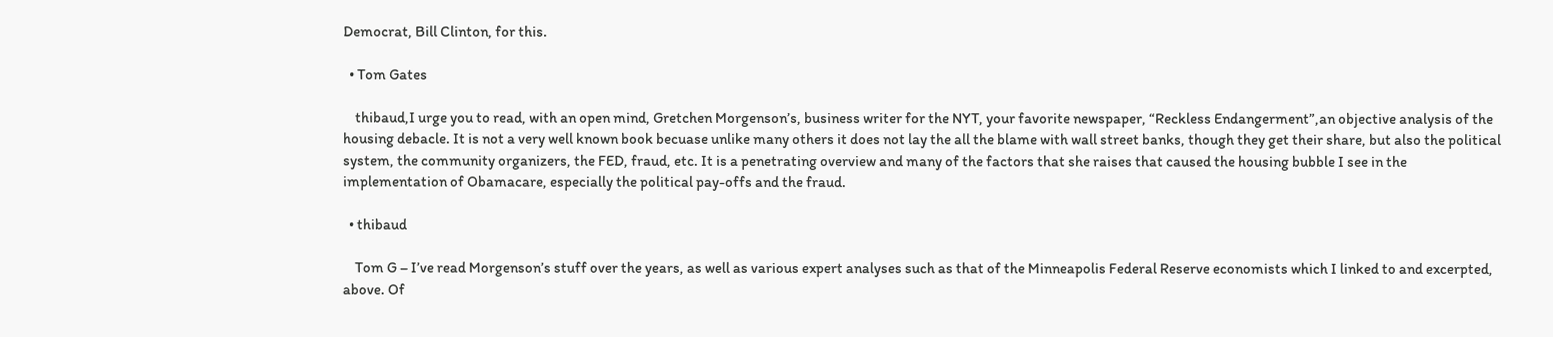Democrat, Bill Clinton, for this.

  • Tom Gates

    thibaud,I urge you to read, with an open mind, Gretchen Morgenson’s, business writer for the NYT, your favorite newspaper, “Reckless Endangerment”,an objective analysis of the housing debacle. It is not a very well known book becuase unlike many others it does not lay the all the blame with wall street banks, though they get their share, but also the political system, the community organizers, the FED, fraud, etc. It is a penetrating overview and many of the factors that she raises that caused the housing bubble I see in the implementation of Obamacare, especially the political pay-offs and the fraud.

  • thibaud

    Tom G – I’ve read Morgenson’s stuff over the years, as well as various expert analyses such as that of the Minneapolis Federal Reserve economists which I linked to and excerpted, above. Of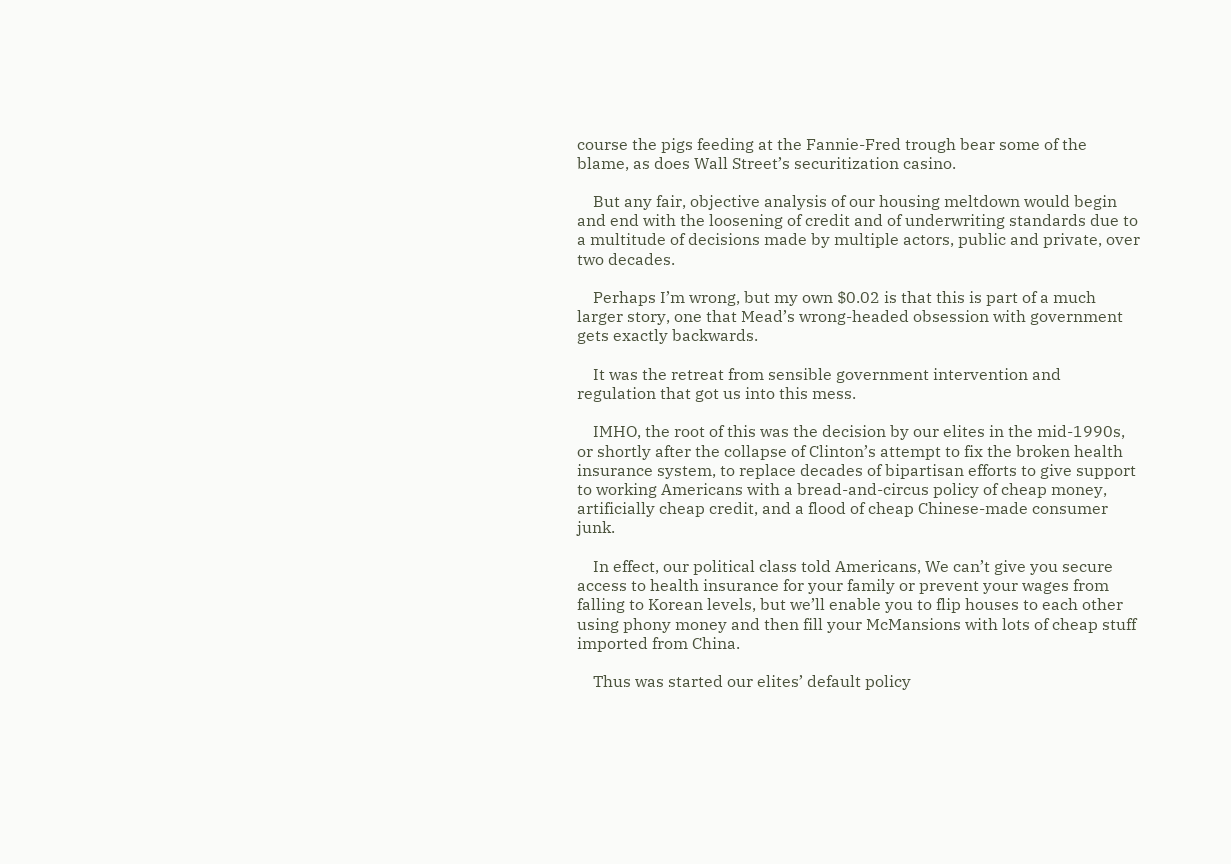course the pigs feeding at the Fannie-Fred trough bear some of the blame, as does Wall Street’s securitization casino.

    But any fair, objective analysis of our housing meltdown would begin and end with the loosening of credit and of underwriting standards due to a multitude of decisions made by multiple actors, public and private, over two decades.

    Perhaps I’m wrong, but my own $0.02 is that this is part of a much larger story, one that Mead’s wrong-headed obsession with government gets exactly backwards.

    It was the retreat from sensible government intervention and regulation that got us into this mess.

    IMHO, the root of this was the decision by our elites in the mid-1990s, or shortly after the collapse of Clinton’s attempt to fix the broken health insurance system, to replace decades of bipartisan efforts to give support to working Americans with a bread-and-circus policy of cheap money, artificially cheap credit, and a flood of cheap Chinese-made consumer junk.

    In effect, our political class told Americans, We can’t give you secure access to health insurance for your family or prevent your wages from falling to Korean levels, but we’ll enable you to flip houses to each other using phony money and then fill your McMansions with lots of cheap stuff imported from China.

    Thus was started our elites’ default policy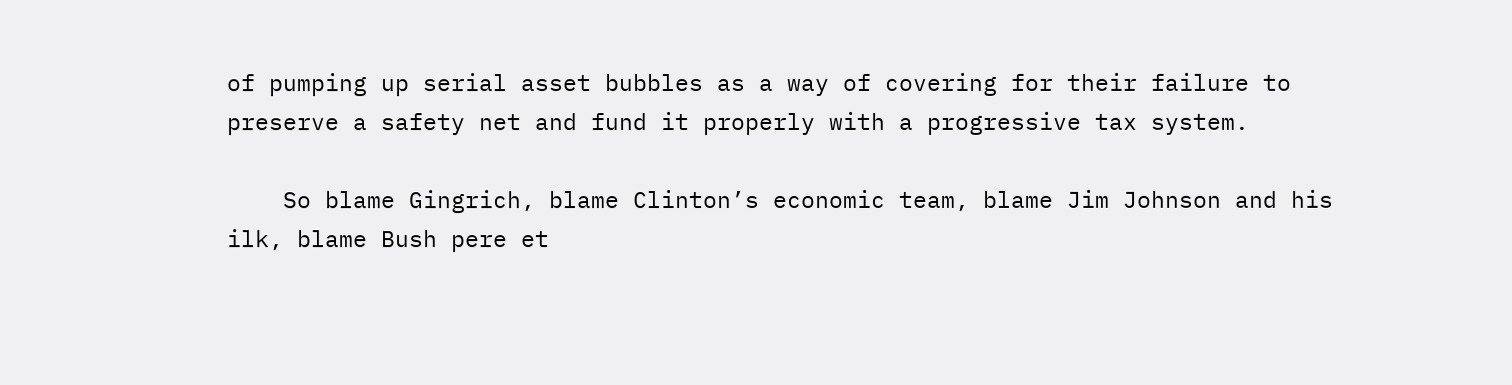of pumping up serial asset bubbles as a way of covering for their failure to preserve a safety net and fund it properly with a progressive tax system.

    So blame Gingrich, blame Clinton’s economic team, blame Jim Johnson and his ilk, blame Bush pere et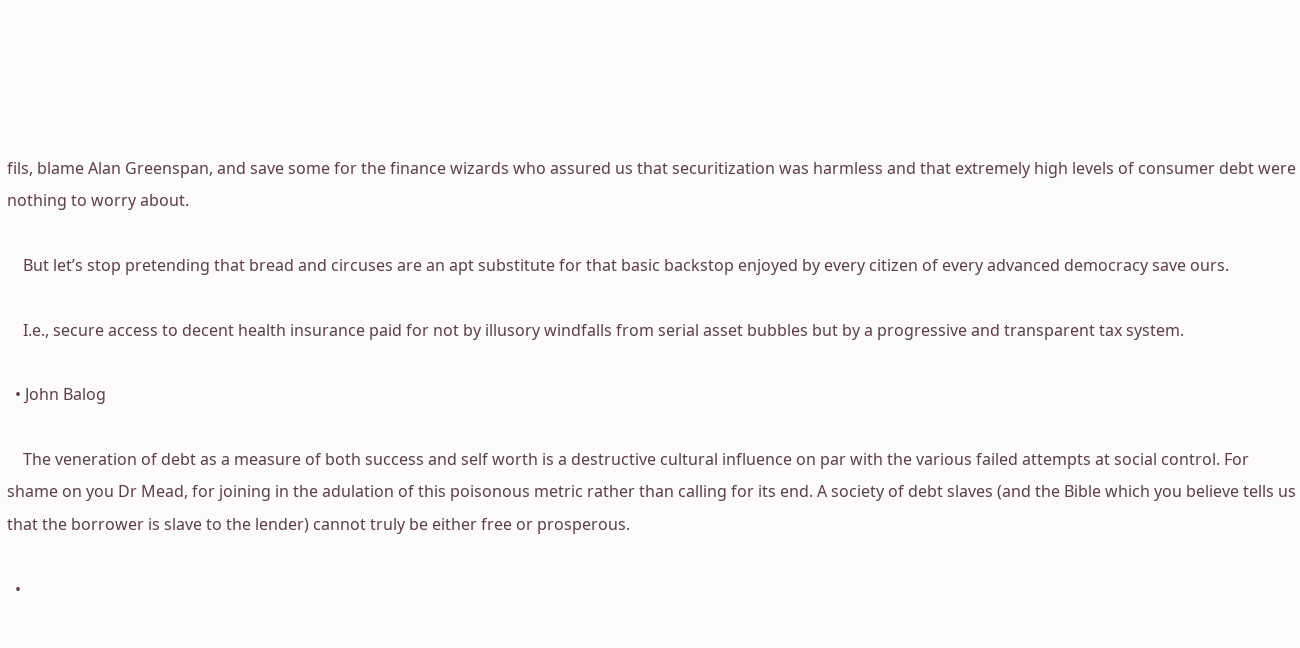fils, blame Alan Greenspan, and save some for the finance wizards who assured us that securitization was harmless and that extremely high levels of consumer debt were nothing to worry about.

    But let’s stop pretending that bread and circuses are an apt substitute for that basic backstop enjoyed by every citizen of every advanced democracy save ours.

    I.e., secure access to decent health insurance paid for not by illusory windfalls from serial asset bubbles but by a progressive and transparent tax system.

  • John Balog

    The veneration of debt as a measure of both success and self worth is a destructive cultural influence on par with the various failed attempts at social control. For shame on you Dr Mead, for joining in the adulation of this poisonous metric rather than calling for its end. A society of debt slaves (and the Bible which you believe tells us that the borrower is slave to the lender) cannot truly be either free or prosperous.

  •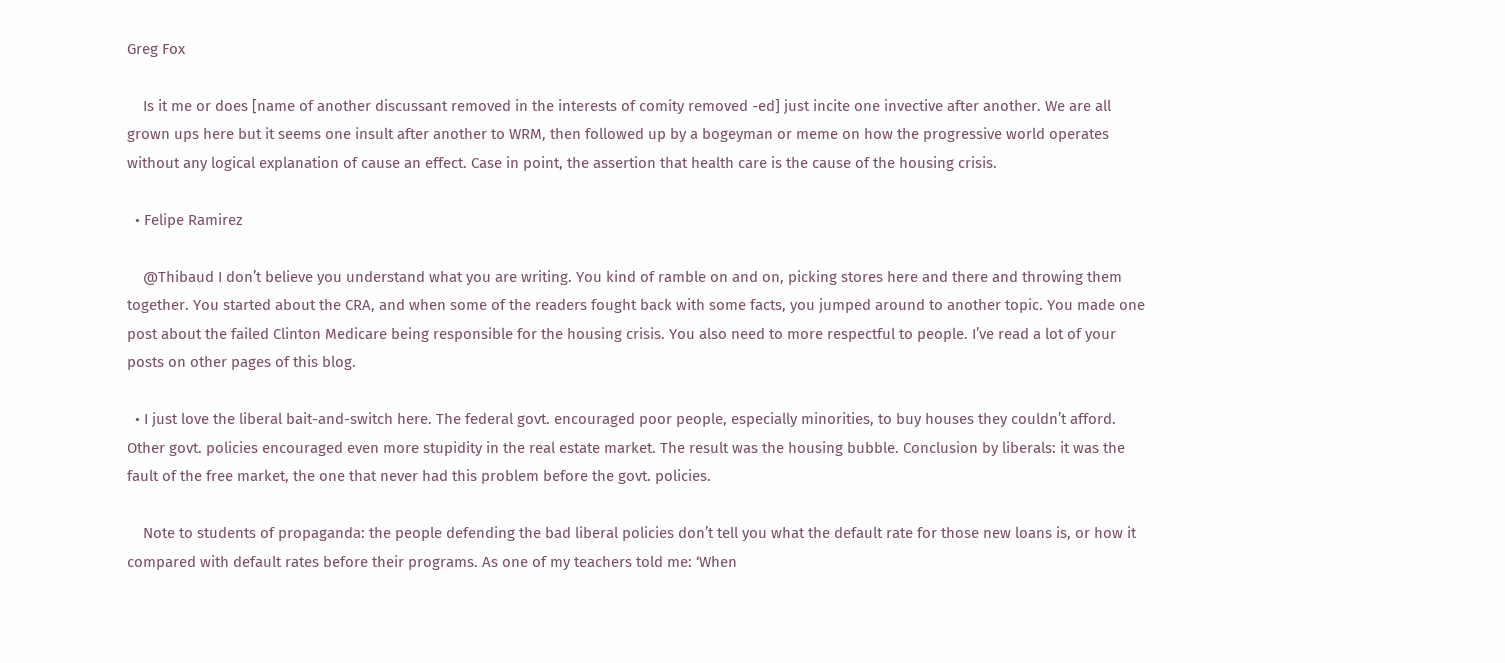Greg Fox

    Is it me or does [name of another discussant removed in the interests of comity removed -ed] just incite one invective after another. We are all grown ups here but it seems one insult after another to WRM, then followed up by a bogeyman or meme on how the progressive world operates without any logical explanation of cause an effect. Case in point, the assertion that health care is the cause of the housing crisis.

  • Felipe Ramirez

    @Thibaud I don’t believe you understand what you are writing. You kind of ramble on and on, picking stores here and there and throwing them together. You started about the CRA, and when some of the readers fought back with some facts, you jumped around to another topic. You made one post about the failed Clinton Medicare being responsible for the housing crisis. You also need to more respectful to people. I’ve read a lot of your posts on other pages of this blog.

  • I just love the liberal bait-and-switch here. The federal govt. encouraged poor people, especially minorities, to buy houses they couldn’t afford. Other govt. policies encouraged even more stupidity in the real estate market. The result was the housing bubble. Conclusion by liberals: it was the fault of the free market, the one that never had this problem before the govt. policies.

    Note to students of propaganda: the people defending the bad liberal policies don’t tell you what the default rate for those new loans is, or how it compared with default rates before their programs. As one of my teachers told me: ‘When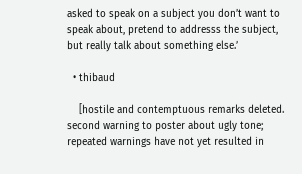asked to speak on a subject you don’t want to speak about, pretend to addresss the subject, but really talk about something else.’

  • thibaud

    [hostile and contemptuous remarks deleted. second warning to poster about ugly tone; repeated warnings have not yet resulted in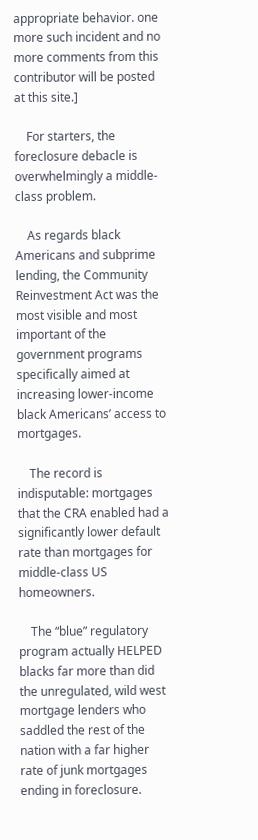appropriate behavior. one more such incident and no more comments from this contributor will be posted at this site.]

    For starters, the foreclosure debacle is overwhelmingly a middle-class problem.

    As regards black Americans and subprime lending, the Community Reinvestment Act was the most visible and most important of the government programs specifically aimed at increasing lower-income black Americans’ access to mortgages.

    The record is indisputable: mortgages that the CRA enabled had a significantly lower default rate than mortgages for middle-class US homeowners.

    The “blue” regulatory program actually HELPED blacks far more than did the unregulated, wild west mortgage lenders who saddled the rest of the nation with a far higher rate of junk mortgages ending in foreclosure.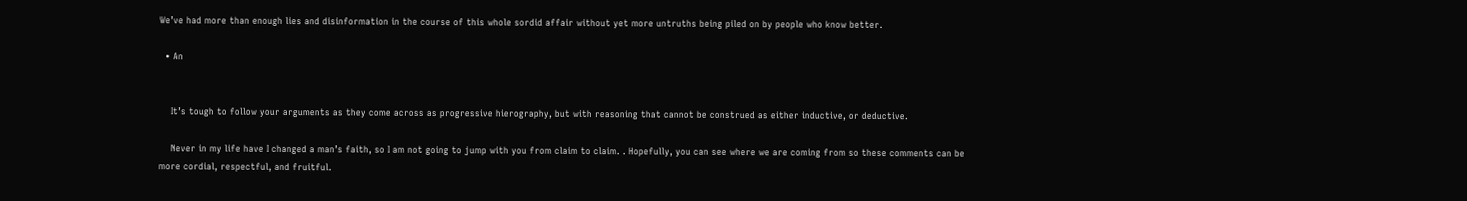We’ve had more than enough lies and disinformation in the course of this whole sordid affair without yet more untruths being piled on by people who know better.

  • An


    It’s tough to follow your arguments as they come across as progressive hierography, but with reasoning that cannot be construed as either inductive, or deductive.

    Never in my life have I changed a man’s faith, so I am not going to jump with you from claim to claim. . Hopefully, you can see where we are coming from so these comments can be more cordial, respectful, and fruitful.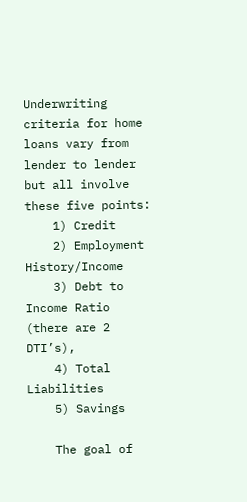Underwriting criteria for home loans vary from lender to lender but all involve these five points:
    1) Credit
    2) Employment History/Income
    3) Debt to Income Ratio (there are 2 DTI’s),
    4) Total Liabilities
    5) Savings

    The goal of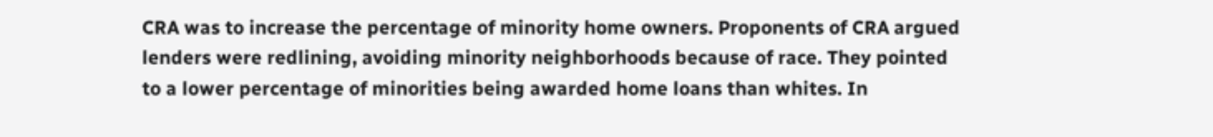CRA was to increase the percentage of minority home owners. Proponents of CRA argued lenders were redlining, avoiding minority neighborhoods because of race. They pointed to a lower percentage of minorities being awarded home loans than whites. In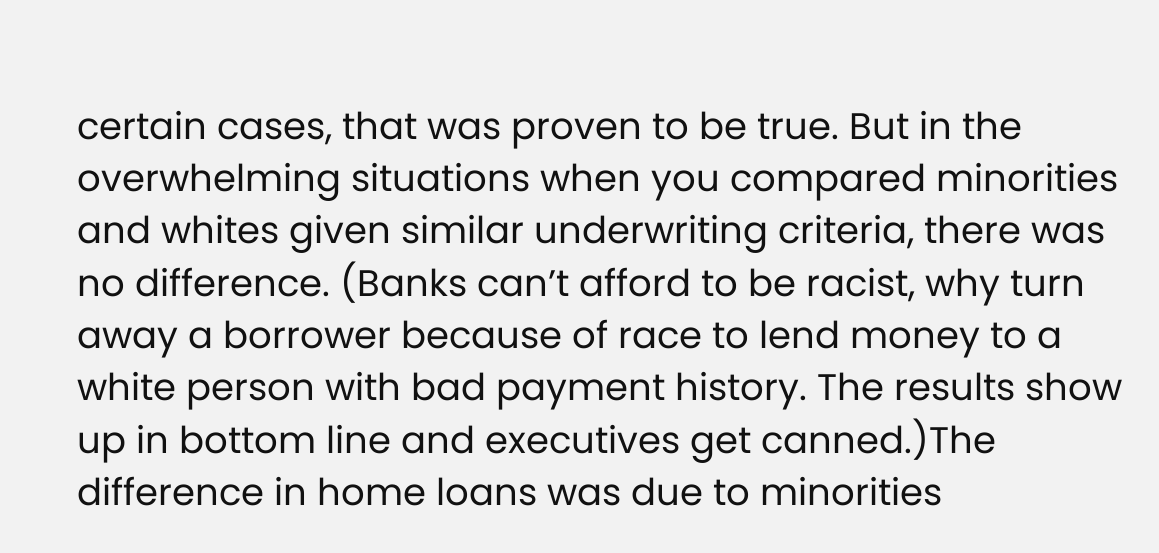certain cases, that was proven to be true. But in the overwhelming situations when you compared minorities and whites given similar underwriting criteria, there was no difference. (Banks can’t afford to be racist, why turn away a borrower because of race to lend money to a white person with bad payment history. The results show up in bottom line and executives get canned.)The difference in home loans was due to minorities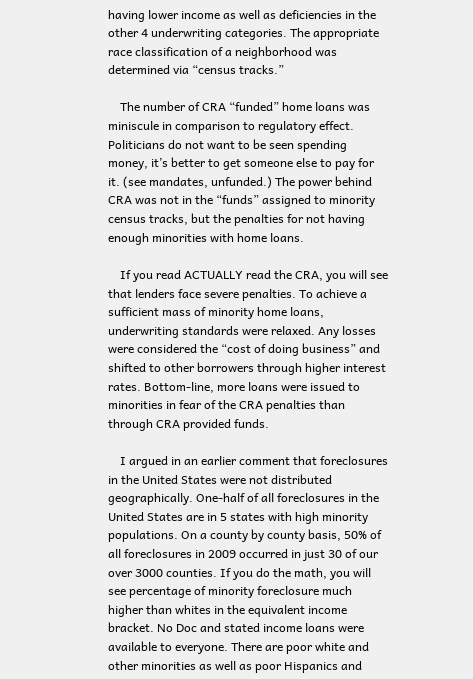having lower income as well as deficiencies in the other 4 underwriting categories. The appropriate race classification of a neighborhood was determined via “census tracks.”

    The number of CRA “funded” home loans was miniscule in comparison to regulatory effect. Politicians do not want to be seen spending money, it’s better to get someone else to pay for it. (see mandates, unfunded.) The power behind CRA was not in the “funds” assigned to minority census tracks, but the penalties for not having enough minorities with home loans.

    If you read ACTUALLY read the CRA, you will see that lenders face severe penalties. To achieve a sufficient mass of minority home loans, underwriting standards were relaxed. Any losses were considered the “cost of doing business” and shifted to other borrowers through higher interest rates. Bottom-line, more loans were issued to minorities in fear of the CRA penalties than through CRA provided funds.

    I argued in an earlier comment that foreclosures in the United States were not distributed geographically. One-half of all foreclosures in the United States are in 5 states with high minority populations. On a county by county basis, 50% of all foreclosures in 2009 occurred in just 30 of our over 3000 counties. If you do the math, you will see percentage of minority foreclosure much higher than whites in the equivalent income bracket. No Doc and stated income loans were available to everyone. There are poor white and other minorities as well as poor Hispanics and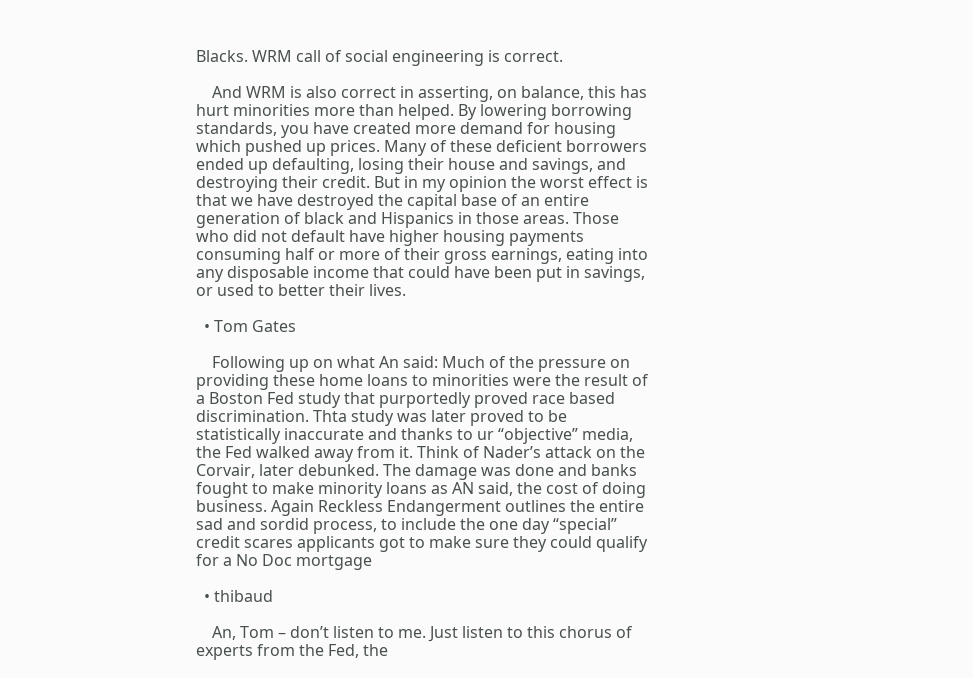Blacks. WRM call of social engineering is correct.

    And WRM is also correct in asserting, on balance, this has hurt minorities more than helped. By lowering borrowing standards, you have created more demand for housing which pushed up prices. Many of these deficient borrowers ended up defaulting, losing their house and savings, and destroying their credit. But in my opinion the worst effect is that we have destroyed the capital base of an entire generation of black and Hispanics in those areas. Those who did not default have higher housing payments consuming half or more of their gross earnings, eating into any disposable income that could have been put in savings, or used to better their lives.

  • Tom Gates

    Following up on what An said: Much of the pressure on providing these home loans to minorities were the result of a Boston Fed study that purportedly proved race based discrimination. Thta study was later proved to be statistically inaccurate and thanks to ur “objective” media, the Fed walked away from it. Think of Nader’s attack on the Corvair, later debunked. The damage was done and banks fought to make minority loans as AN said, the cost of doing business. Again Reckless Endangerment outlines the entire sad and sordid process, to include the one day “special” credit scares applicants got to make sure they could qualify for a No Doc mortgage

  • thibaud

    An, Tom – don’t listen to me. Just listen to this chorus of experts from the Fed, the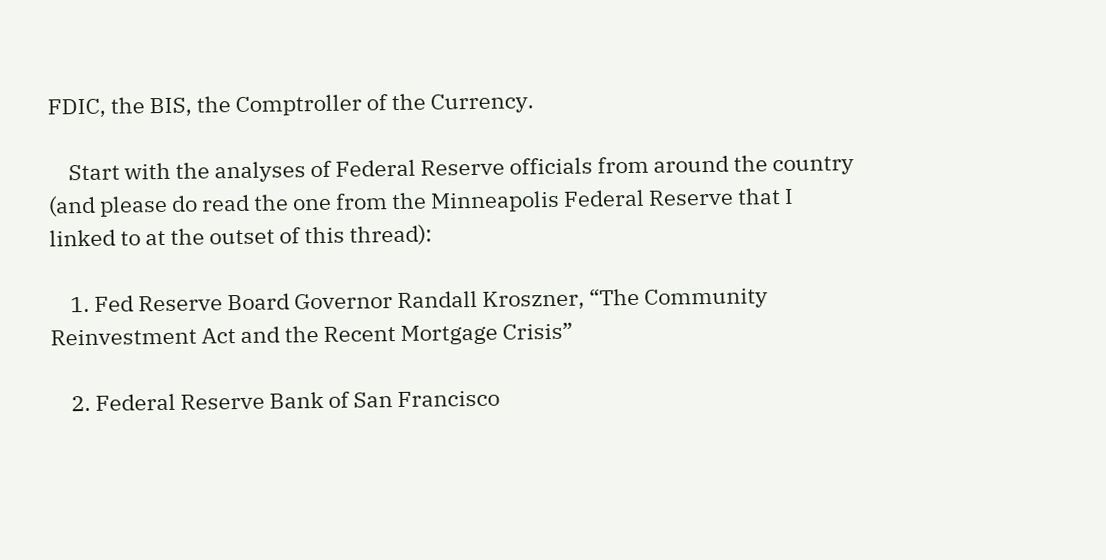FDIC, the BIS, the Comptroller of the Currency.

    Start with the analyses of Federal Reserve officials from around the country (and please do read the one from the Minneapolis Federal Reserve that I linked to at the outset of this thread):

    1. Fed Reserve Board Governor Randall Kroszner, “The Community Reinvestment Act and the Recent Mortgage Crisis”

    2. Federal Reserve Bank of San Francisco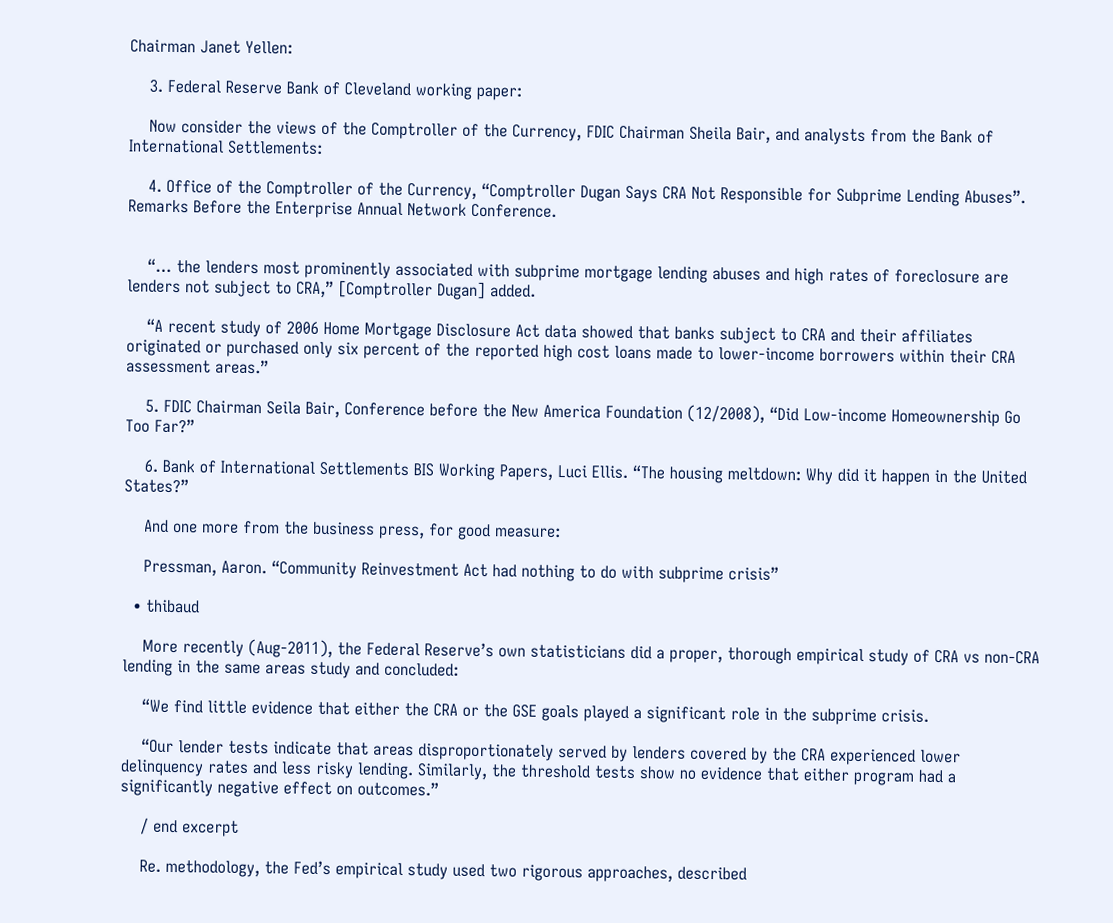Chairman Janet Yellen:

    3. Federal Reserve Bank of Cleveland working paper:

    Now consider the views of the Comptroller of the Currency, FDIC Chairman Sheila Bair, and analysts from the Bank of International Settlements:

    4. Office of the Comptroller of the Currency, “Comptroller Dugan Says CRA Not Responsible for Subprime Lending Abuses”. Remarks Before the Enterprise Annual Network Conference.


    “… the lenders most prominently associated with subprime mortgage lending abuses and high rates of foreclosure are lenders not subject to CRA,” [Comptroller Dugan] added.

    “A recent study of 2006 Home Mortgage Disclosure Act data showed that banks subject to CRA and their affiliates originated or purchased only six percent of the reported high cost loans made to lower-income borrowers within their CRA assessment areas.”

    5. FDIC Chairman Seila Bair, Conference before the New America Foundation (12/2008), “Did Low-income Homeownership Go Too Far?”

    6. Bank of International Settlements BIS Working Papers, Luci Ellis. “The housing meltdown: Why did it happen in the United States?”

    And one more from the business press, for good measure:

    Pressman, Aaron. “Community Reinvestment Act had nothing to do with subprime crisis”

  • thibaud

    More recently (Aug-2011), the Federal Reserve’s own statisticians did a proper, thorough empirical study of CRA vs non-CRA lending in the same areas study and concluded:

    “We find little evidence that either the CRA or the GSE goals played a significant role in the subprime crisis.

    “Our lender tests indicate that areas disproportionately served by lenders covered by the CRA experienced lower delinquency rates and less risky lending. Similarly, the threshold tests show no evidence that either program had a significantly negative effect on outcomes.”

    / end excerpt

    Re. methodology, the Fed’s empirical study used two rigorous approaches, described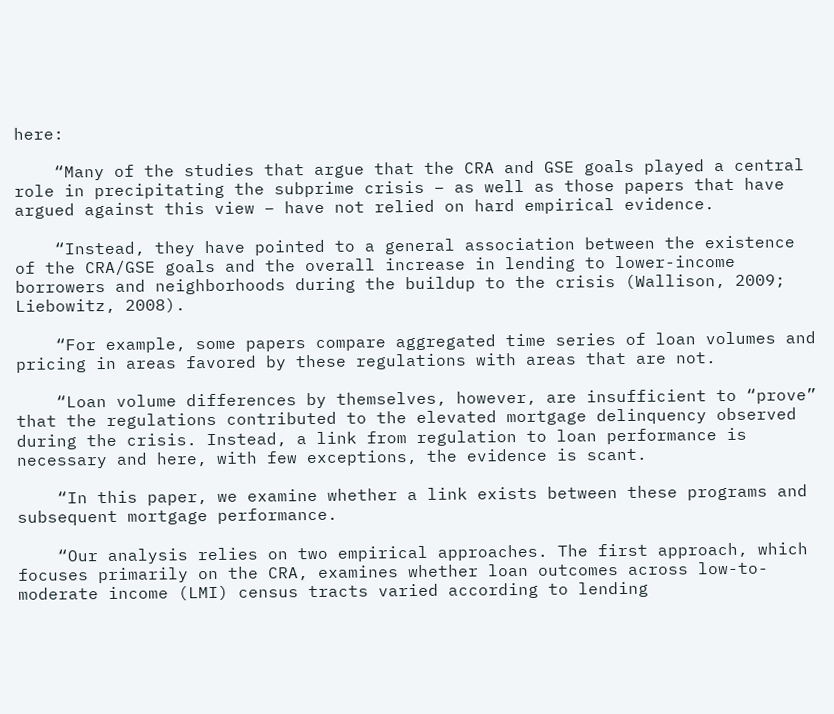here:

    “Many of the studies that argue that the CRA and GSE goals played a central role in precipitating the subprime crisis – as well as those papers that have argued against this view – have not relied on hard empirical evidence.

    “Instead, they have pointed to a general association between the existence of the CRA/GSE goals and the overall increase in lending to lower-income borrowers and neighborhoods during the buildup to the crisis (Wallison, 2009; Liebowitz, 2008).

    “For example, some papers compare aggregated time series of loan volumes and pricing in areas favored by these regulations with areas that are not.

    “Loan volume differences by themselves, however, are insufficient to “prove” that the regulations contributed to the elevated mortgage delinquency observed during the crisis. Instead, a link from regulation to loan performance is necessary and here, with few exceptions, the evidence is scant.

    “In this paper, we examine whether a link exists between these programs and subsequent mortgage performance.

    “Our analysis relies on two empirical approaches. The first approach, which focuses primarily on the CRA, examines whether loan outcomes across low-to-moderate income (LMI) census tracts varied according to lending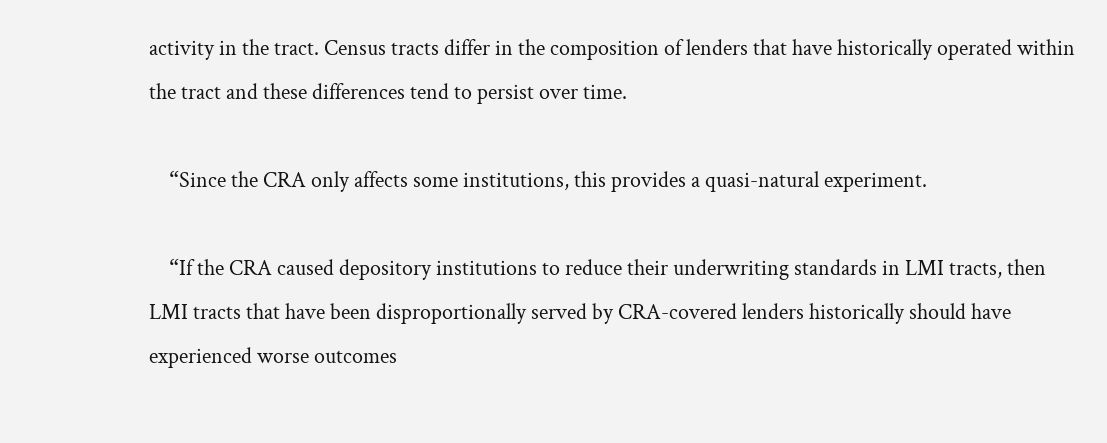activity in the tract. Census tracts differ in the composition of lenders that have historically operated within the tract and these differences tend to persist over time.

    “Since the CRA only affects some institutions, this provides a quasi-natural experiment.

    “If the CRA caused depository institutions to reduce their underwriting standards in LMI tracts, then LMI tracts that have been disproportionally served by CRA-covered lenders historically should have experienced worse outcomes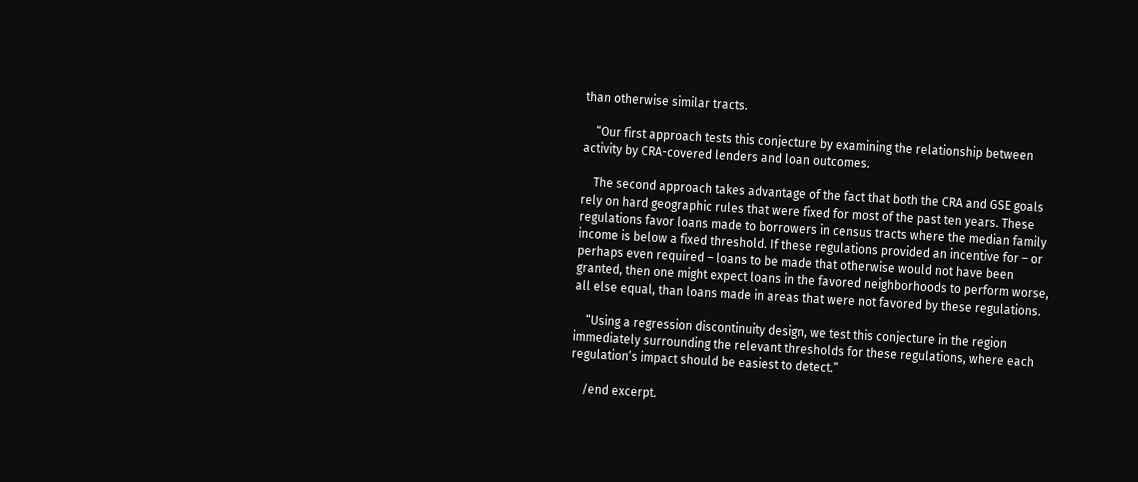than otherwise similar tracts.

    “Our first approach tests this conjecture by examining the relationship between activity by CRA-covered lenders and loan outcomes.

    The second approach takes advantage of the fact that both the CRA and GSE goals rely on hard geographic rules that were fixed for most of the past ten years. These regulations favor loans made to borrowers in census tracts where the median family income is below a fixed threshold. If these regulations provided an incentive for – or perhaps even required – loans to be made that otherwise would not have been granted, then one might expect loans in the favored neighborhoods to perform worse, all else equal, than loans made in areas that were not favored by these regulations.

    “Using a regression discontinuity design, we test this conjecture in the region immediately surrounding the relevant thresholds for these regulations, where each regulation’s impact should be easiest to detect.”

    /end excerpt.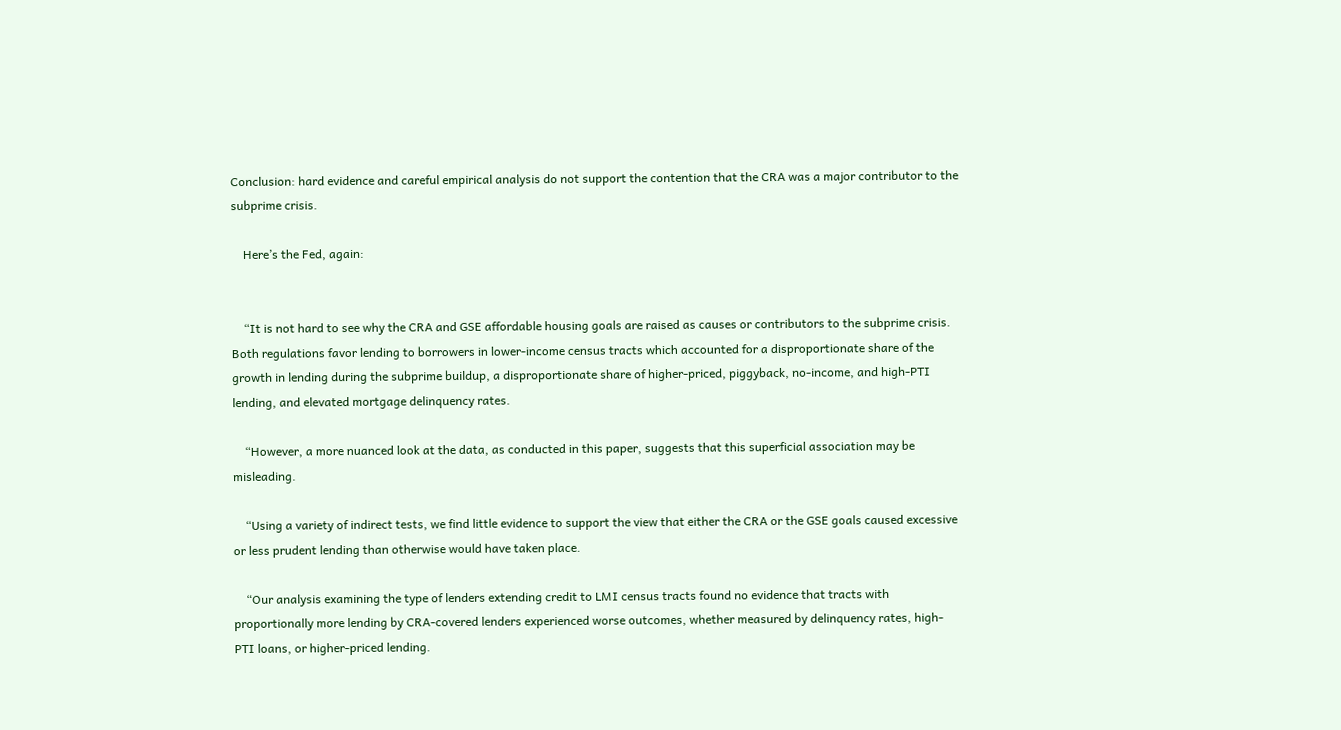Conclusion: hard evidence and careful empirical analysis do not support the contention that the CRA was a major contributor to the subprime crisis.

    Here’s the Fed, again:


    “It is not hard to see why the CRA and GSE affordable housing goals are raised as causes or contributors to the subprime crisis. Both regulations favor lending to borrowers in lower-income census tracts which accounted for a disproportionate share of the growth in lending during the subprime buildup, a disproportionate share of higher-priced, piggyback, no-income, and high-PTI lending, and elevated mortgage delinquency rates.

    “However, a more nuanced look at the data, as conducted in this paper, suggests that this superficial association may be misleading.

    “Using a variety of indirect tests, we find little evidence to support the view that either the CRA or the GSE goals caused excessive or less prudent lending than otherwise would have taken place.

    “Our analysis examining the type of lenders extending credit to LMI census tracts found no evidence that tracts with proportionally more lending by CRA-covered lenders experienced worse outcomes, whether measured by delinquency rates, high-PTI loans, or higher-priced lending.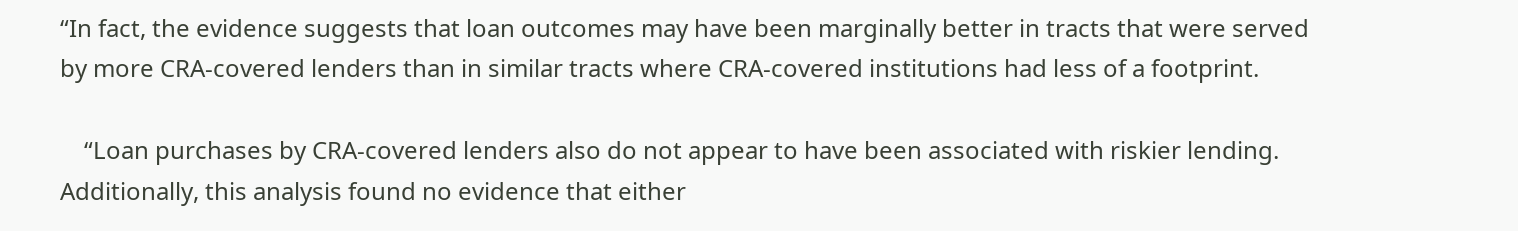“In fact, the evidence suggests that loan outcomes may have been marginally better in tracts that were served by more CRA-covered lenders than in similar tracts where CRA-covered institutions had less of a footprint.

    “Loan purchases by CRA-covered lenders also do not appear to have been associated with riskier lending. Additionally, this analysis found no evidence that either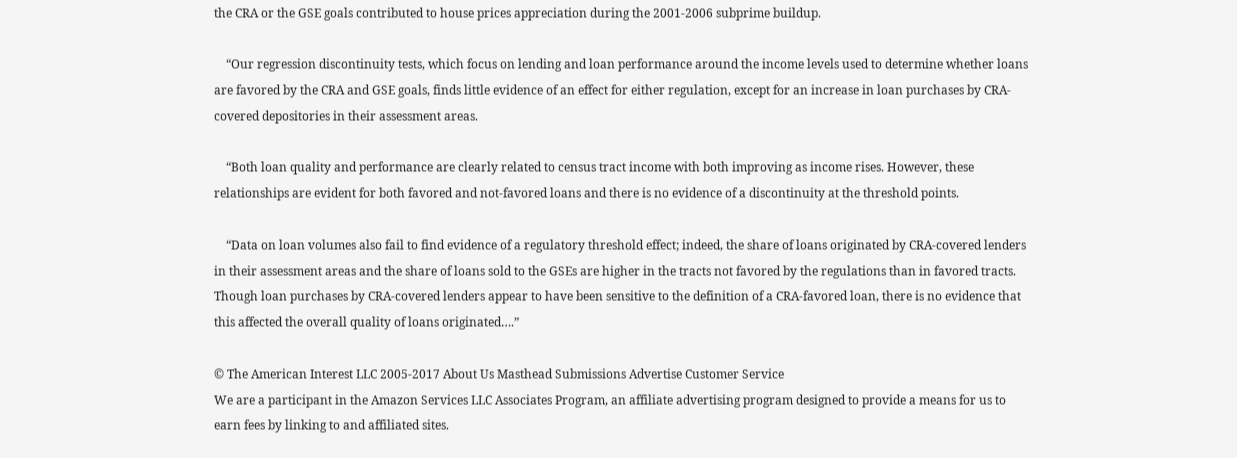the CRA or the GSE goals contributed to house prices appreciation during the 2001-2006 subprime buildup.

    “Our regression discontinuity tests, which focus on lending and loan performance around the income levels used to determine whether loans are favored by the CRA and GSE goals, finds little evidence of an effect for either regulation, except for an increase in loan purchases by CRA-covered depositories in their assessment areas.

    “Both loan quality and performance are clearly related to census tract income with both improving as income rises. However, these relationships are evident for both favored and not-favored loans and there is no evidence of a discontinuity at the threshold points.

    “Data on loan volumes also fail to find evidence of a regulatory threshold effect; indeed, the share of loans originated by CRA-covered lenders in their assessment areas and the share of loans sold to the GSEs are higher in the tracts not favored by the regulations than in favored tracts. Though loan purchases by CRA-covered lenders appear to have been sensitive to the definition of a CRA-favored loan, there is no evidence that this affected the overall quality of loans originated….”

© The American Interest LLC 2005-2017 About Us Masthead Submissions Advertise Customer Service
We are a participant in the Amazon Services LLC Associates Program, an affiliate advertising program designed to provide a means for us to earn fees by linking to and affiliated sites.